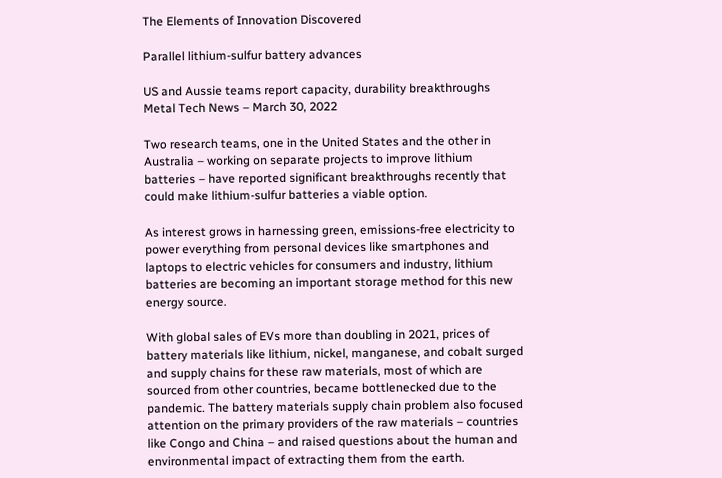The Elements of Innovation Discovered

Parallel lithium-sulfur battery advances

US and Aussie teams report capacity, durability breakthroughs Metal Tech News – March 30, 2022

Two research teams, one in the United States and the other in Australia – working on separate projects to improve lithium batteries – have reported significant breakthroughs recently that could make lithium-sulfur batteries a viable option.

As interest grows in harnessing green, emissions-free electricity to power everything from personal devices like smartphones and laptops to electric vehicles for consumers and industry, lithium batteries are becoming an important storage method for this new energy source.

With global sales of EVs more than doubling in 2021, prices of battery materials like lithium, nickel, manganese, and cobalt surged and supply chains for these raw materials, most of which are sourced from other countries, became bottlenecked due to the pandemic. The battery materials supply chain problem also focused attention on the primary providers of the raw materials – countries like Congo and China – and raised questions about the human and environmental impact of extracting them from the earth.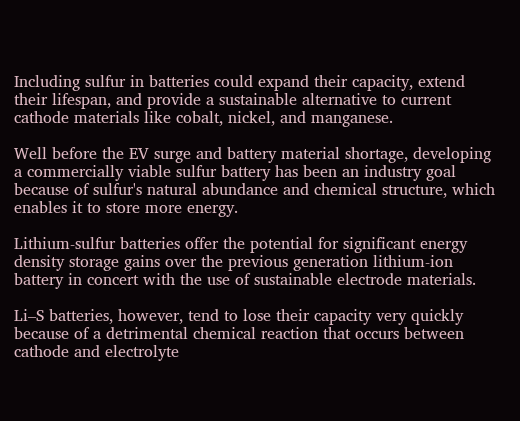Including sulfur in batteries could expand their capacity, extend their lifespan, and provide a sustainable alternative to current cathode materials like cobalt, nickel, and manganese.

Well before the EV surge and battery material shortage, developing a commercially viable sulfur battery has been an industry goal because of sulfur's natural abundance and chemical structure, which enables it to store more energy.

Lithium-sulfur batteries offer the potential for significant energy density storage gains over the previous generation lithium-ion battery in concert with the use of sustainable electrode materials.

Li–S batteries, however, tend to lose their capacity very quickly because of a detrimental chemical reaction that occurs between cathode and electrolyte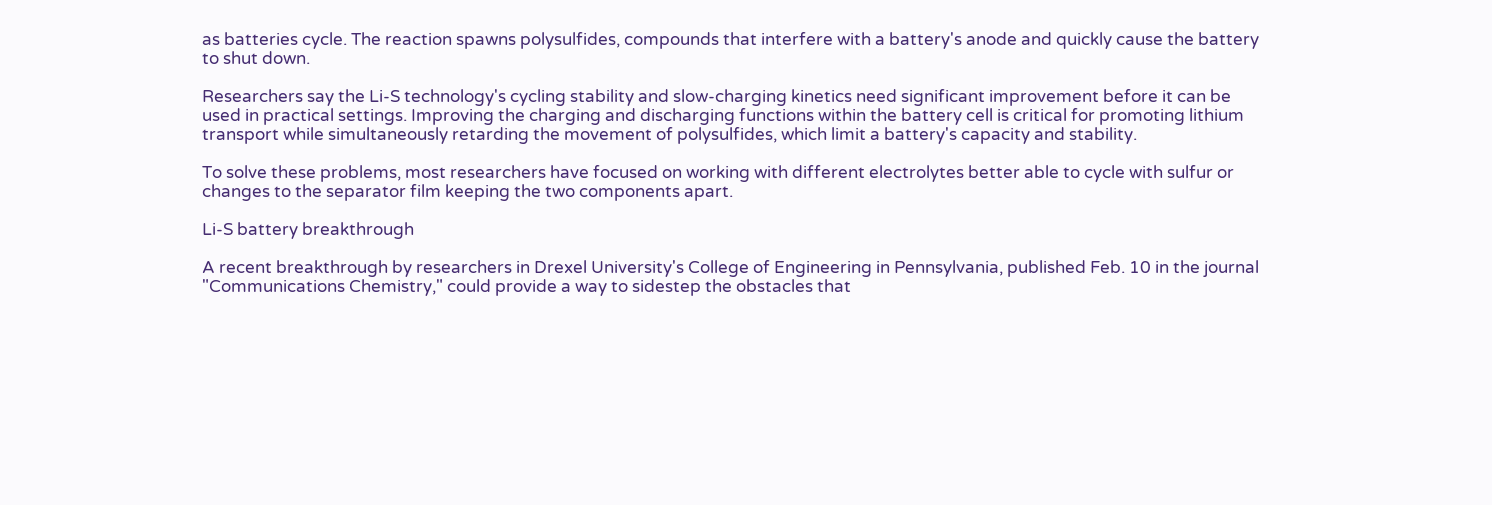as batteries cycle. The reaction spawns polysulfides, compounds that interfere with a battery's anode and quickly cause the battery to shut down.

Researchers say the Li-S technology's cycling stability and slow-charging kinetics need significant improvement before it can be used in practical settings. Improving the charging and discharging functions within the battery cell is critical for promoting lithium transport while simultaneously retarding the movement of polysulfides, which limit a battery's capacity and stability.

To solve these problems, most researchers have focused on working with different electrolytes better able to cycle with sulfur or changes to the separator film keeping the two components apart.

Li-S battery breakthrough

A recent breakthrough by researchers in Drexel University's College of Engineering in Pennsylvania, published Feb. 10 in the journal "Communications Chemistry," could provide a way to sidestep the obstacles that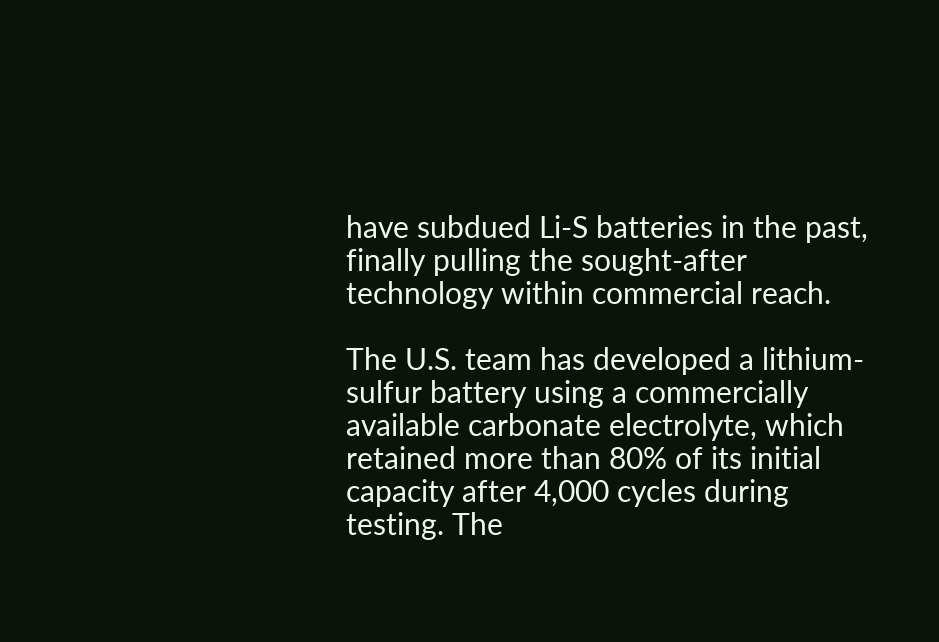have subdued Li-S batteries in the past, finally pulling the sought-after technology within commercial reach.

The U.S. team has developed a lithium-sulfur battery using a commercially available carbonate electrolyte, which retained more than 80% of its initial capacity after 4,000 cycles during testing. The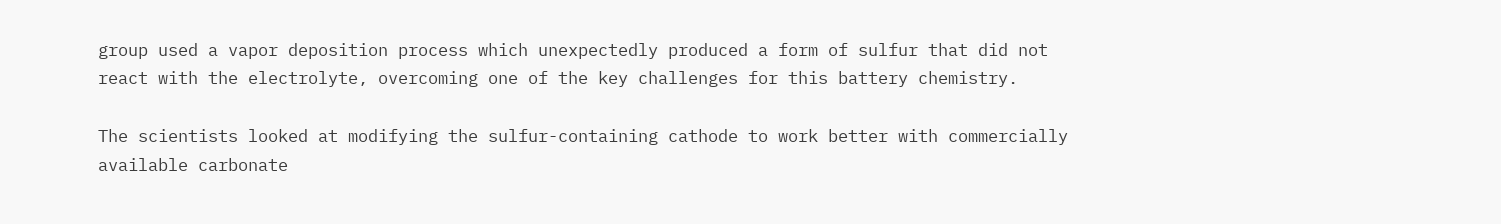group used a vapor deposition process which unexpectedly produced a form of sulfur that did not react with the electrolyte, overcoming one of the key challenges for this battery chemistry.

The scientists looked at modifying the sulfur-containing cathode to work better with commercially available carbonate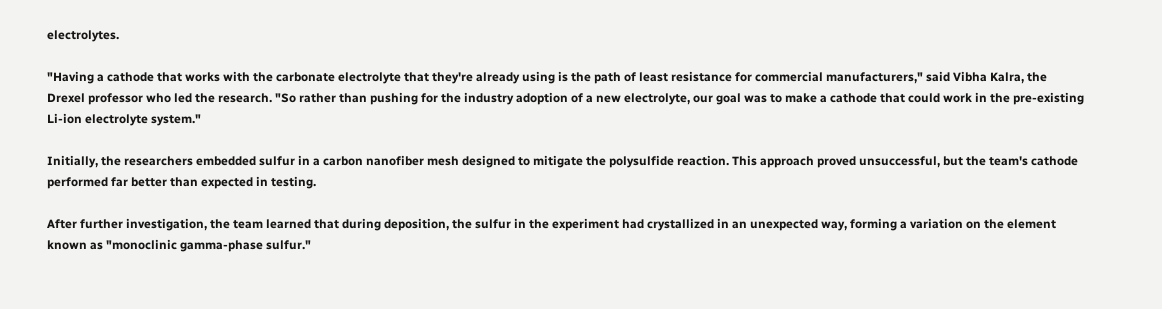electrolytes.

"Having a cathode that works with the carbonate electrolyte that they're already using is the path of least resistance for commercial manufacturers," said Vibha Kalra, the Drexel professor who led the research. "So rather than pushing for the industry adoption of a new electrolyte, our goal was to make a cathode that could work in the pre-existing Li-ion electrolyte system."

Initially, the researchers embedded sulfur in a carbon nanofiber mesh designed to mitigate the polysulfide reaction. This approach proved unsuccessful, but the team's cathode performed far better than expected in testing.

After further investigation, the team learned that during deposition, the sulfur in the experiment had crystallized in an unexpected way, forming a variation on the element known as "monoclinic gamma-phase sulfur."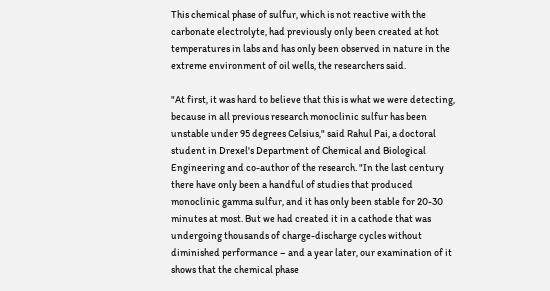This chemical phase of sulfur, which is not reactive with the carbonate electrolyte, had previously only been created at hot temperatures in labs and has only been observed in nature in the extreme environment of oil wells, the researchers said.

"At first, it was hard to believe that this is what we were detecting, because in all previous research monoclinic sulfur has been unstable under 95 degrees Celsius," said Rahul Pai, a doctoral student in Drexel's Department of Chemical and Biological Engineering and co-author of the research. "In the last century there have only been a handful of studies that produced monoclinic gamma sulfur, and it has only been stable for 20-30 minutes at most. But we had created it in a cathode that was undergoing thousands of charge-discharge cycles without diminished performance – and a year later, our examination of it shows that the chemical phase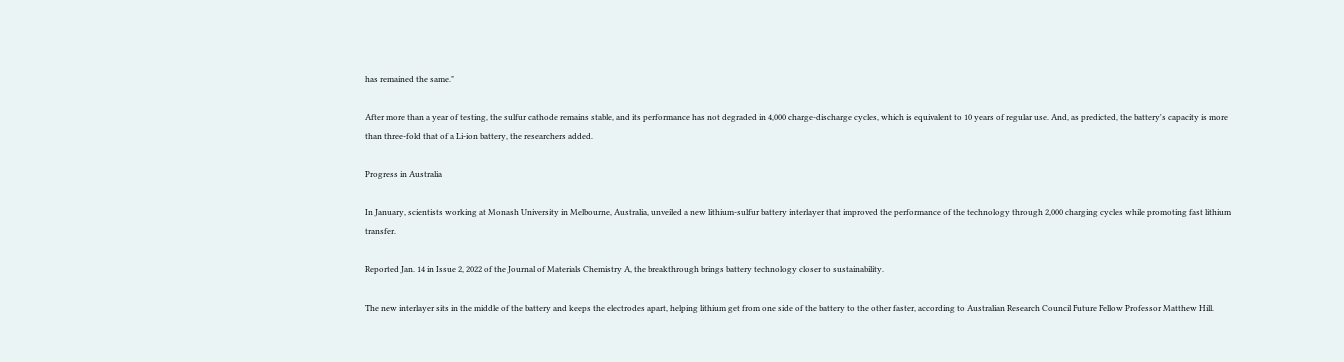has remained the same."

After more than a year of testing, the sulfur cathode remains stable, and its performance has not degraded in 4,000 charge-discharge cycles, which is equivalent to 10 years of regular use. And, as predicted, the battery's capacity is more than three-fold that of a Li-ion battery, the researchers added.

Progress in Australia

In January, scientists working at Monash University in Melbourne, Australia, unveiled a new lithium-sulfur battery interlayer that improved the performance of the technology through 2,000 charging cycles while promoting fast lithium transfer.

Reported Jan. 14 in Issue 2, 2022 of the Journal of Materials Chemistry A, the breakthrough brings battery technology closer to sustainability.

The new interlayer sits in the middle of the battery and keeps the electrodes apart, helping lithium get from one side of the battery to the other faster, according to Australian Research Council Future Fellow Professor Matthew Hill.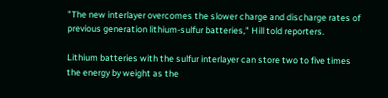"The new interlayer overcomes the slower charge and discharge rates of previous generation lithium-sulfur batteries," Hill told reporters.

Lithium batteries with the sulfur interlayer can store two to five times the energy by weight as the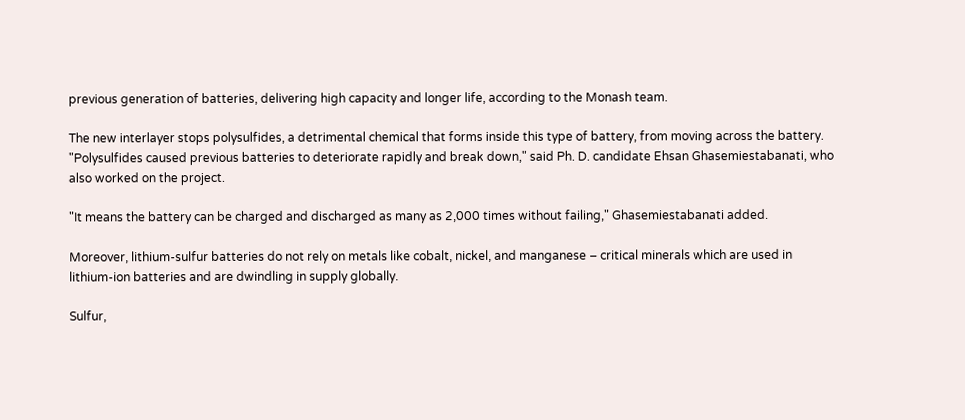previous generation of batteries, delivering high capacity and longer life, according to the Monash team.

The new interlayer stops polysulfides, a detrimental chemical that forms inside this type of battery, from moving across the battery. "Polysulfides caused previous batteries to deteriorate rapidly and break down," said Ph. D. candidate Ehsan Ghasemiestabanati, who also worked on the project.

"It means the battery can be charged and discharged as many as 2,000 times without failing," Ghasemiestabanati added.

Moreover, lithium-sulfur batteries do not rely on metals like cobalt, nickel, and manganese – critical minerals which are used in lithium-ion batteries and are dwindling in supply globally.

Sulfur,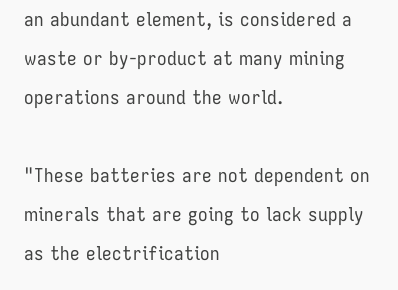an abundant element, is considered a waste or by-product at many mining operations around the world.

"These batteries are not dependent on minerals that are going to lack supply as the electrification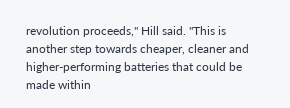revolution proceeds," Hill said. "This is another step towards cheaper, cleaner and higher-performing batteries that could be made within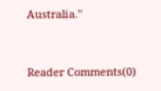Australia."


Reader Comments(0)